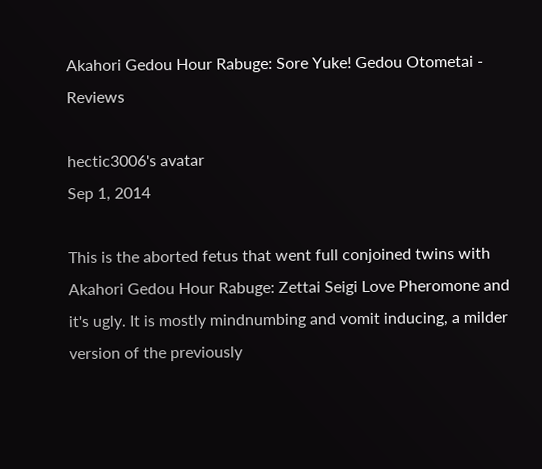Akahori Gedou Hour Rabuge: Sore Yuke! Gedou Otometai - Reviews

hectic3006's avatar
Sep 1, 2014

This is the aborted fetus that went full conjoined twins with Akahori Gedou Hour Rabuge: Zettai Seigi Love Pheromone and it's ugly. It is mostly mindnumbing and vomit inducing, a milder version of the previously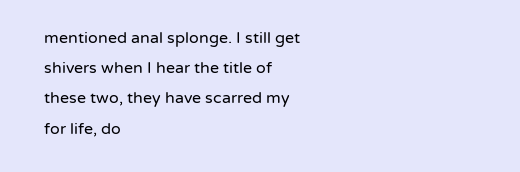mentioned anal splonge. I still get shivers when I hear the title of these two, they have scarred my for life, do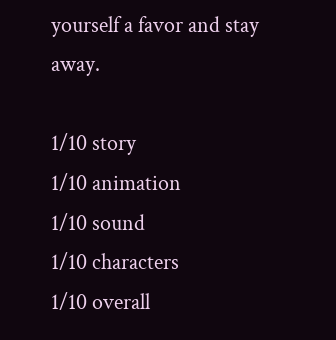yourself a favor and stay away.

1/10 story
1/10 animation
1/10 sound
1/10 characters
1/10 overall